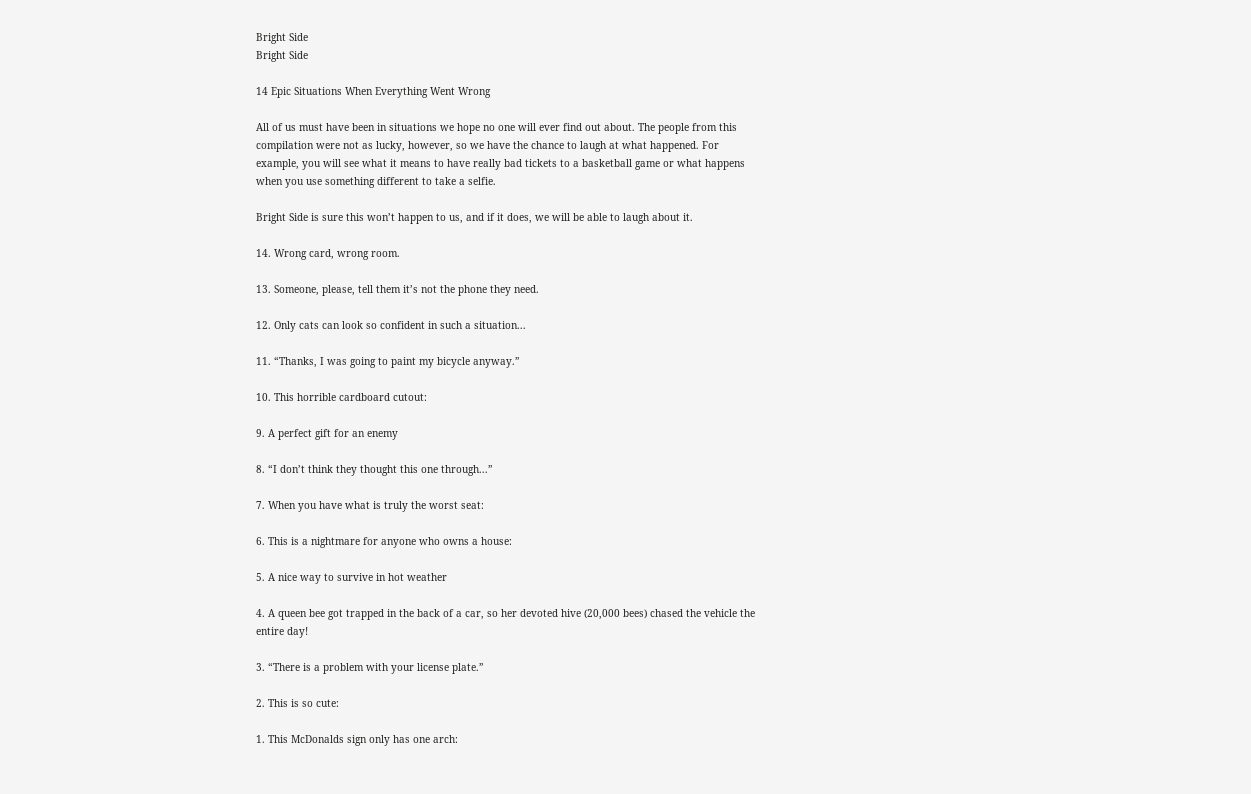Bright Side
Bright Side

14 Epic Situations When Everything Went Wrong

All of us must have been in situations we hope no one will ever find out about. The people from this compilation were not as lucky, however, so we have the chance to laugh at what happened. For example, you will see what it means to have really bad tickets to a basketball game or what happens when you use something different to take a selfie.

Bright Side is sure this won’t happen to us, and if it does, we will be able to laugh about it.

14. Wrong card, wrong room.

13. Someone, please, tell them it’s not the phone they need.

12. Only cats can look so confident in such a situation...

11. “Thanks, I was going to paint my bicycle anyway.”

10. This horrible cardboard cutout:

9. A perfect gift for an enemy

8. “I don’t think they thought this one through...”

7. When you have what is truly the worst seat:

6. This is a nightmare for anyone who owns a house:

5. A nice way to survive in hot weather

4. A queen bee got trapped in the back of a car, so her devoted hive (20,000 bees) chased the vehicle the entire day!

3. “There is a problem with your license plate.”

2. This is so cute:

1. This McDonalds sign only has one arch: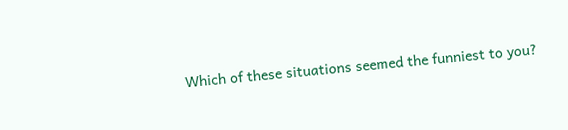Which of these situations seemed the funniest to you?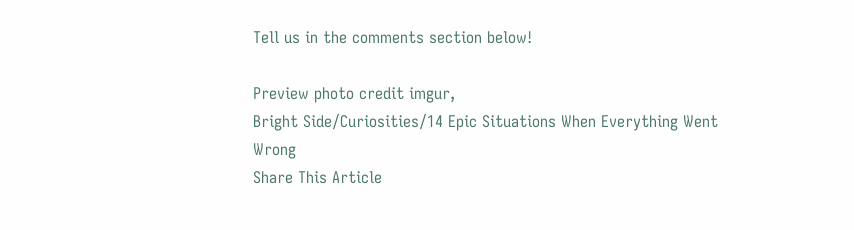Tell us in the comments section below!

Preview photo credit imgur,
Bright Side/Curiosities/14 Epic Situations When Everything Went Wrong
Share This Article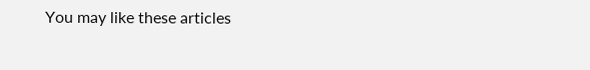You may like these articles